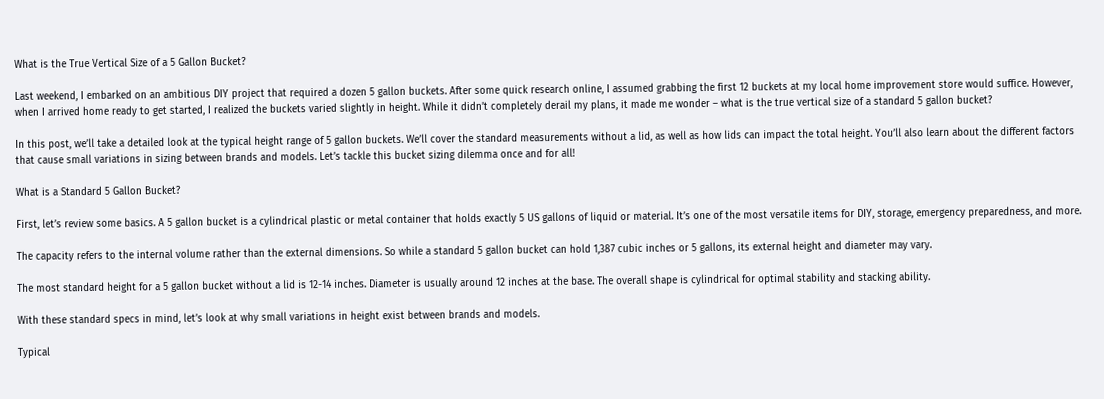What is the True Vertical Size of a 5 Gallon Bucket?

Last weekend, I embarked on an ambitious DIY project that required a dozen 5 gallon buckets. After some quick research online, I assumed grabbing the first 12 buckets at my local home improvement store would suffice. However, when I arrived home ready to get started, I realized the buckets varied slightly in height. While it didn’t completely derail my plans, it made me wonder – what is the true vertical size of a standard 5 gallon bucket?

In this post, we’ll take a detailed look at the typical height range of 5 gallon buckets. We’ll cover the standard measurements without a lid, as well as how lids can impact the total height. You’ll also learn about the different factors that cause small variations in sizing between brands and models. Let’s tackle this bucket sizing dilemma once and for all!

What is a Standard 5 Gallon Bucket?

First, let’s review some basics. A 5 gallon bucket is a cylindrical plastic or metal container that holds exactly 5 US gallons of liquid or material. It’s one of the most versatile items for DIY, storage, emergency preparedness, and more.

The capacity refers to the internal volume rather than the external dimensions. So while a standard 5 gallon bucket can hold 1,387 cubic inches or 5 gallons, its external height and diameter may vary.

The most standard height for a 5 gallon bucket without a lid is 12-14 inches. Diameter is usually around 12 inches at the base. The overall shape is cylindrical for optimal stability and stacking ability.

With these standard specs in mind, let’s look at why small variations in height exist between brands and models.

Typical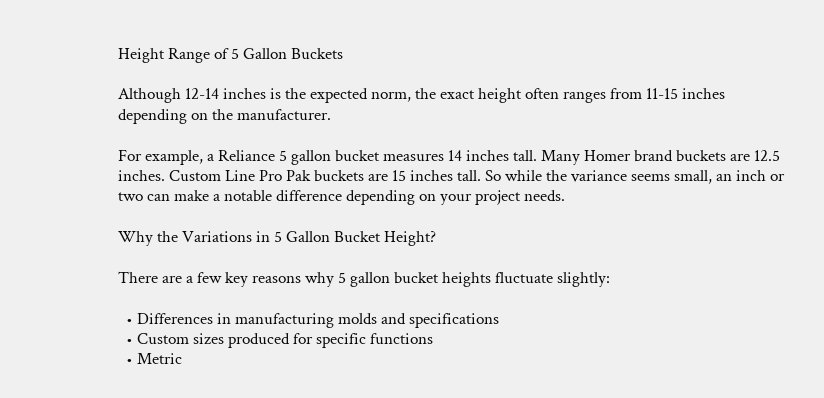Height Range of 5 Gallon Buckets

Although 12-14 inches is the expected norm, the exact height often ranges from 11-15 inches depending on the manufacturer.

For example, a Reliance 5 gallon bucket measures 14 inches tall. Many Homer brand buckets are 12.5 inches. Custom Line Pro Pak buckets are 15 inches tall. So while the variance seems small, an inch or two can make a notable difference depending on your project needs.

Why the Variations in 5 Gallon Bucket Height?

There are a few key reasons why 5 gallon bucket heights fluctuate slightly:

  • Differences in manufacturing molds and specifications
  • Custom sizes produced for specific functions
  • Metric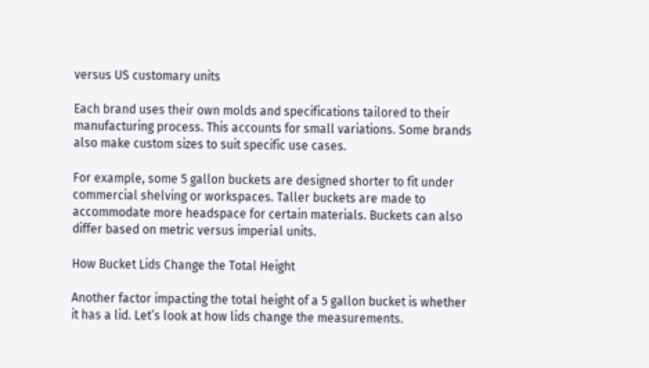versus US customary units

Each brand uses their own molds and specifications tailored to their manufacturing process. This accounts for small variations. Some brands also make custom sizes to suit specific use cases.

For example, some 5 gallon buckets are designed shorter to fit under commercial shelving or workspaces. Taller buckets are made to accommodate more headspace for certain materials. Buckets can also differ based on metric versus imperial units.

How Bucket Lids Change the Total Height

Another factor impacting the total height of a 5 gallon bucket is whether it has a lid. Let’s look at how lids change the measurements.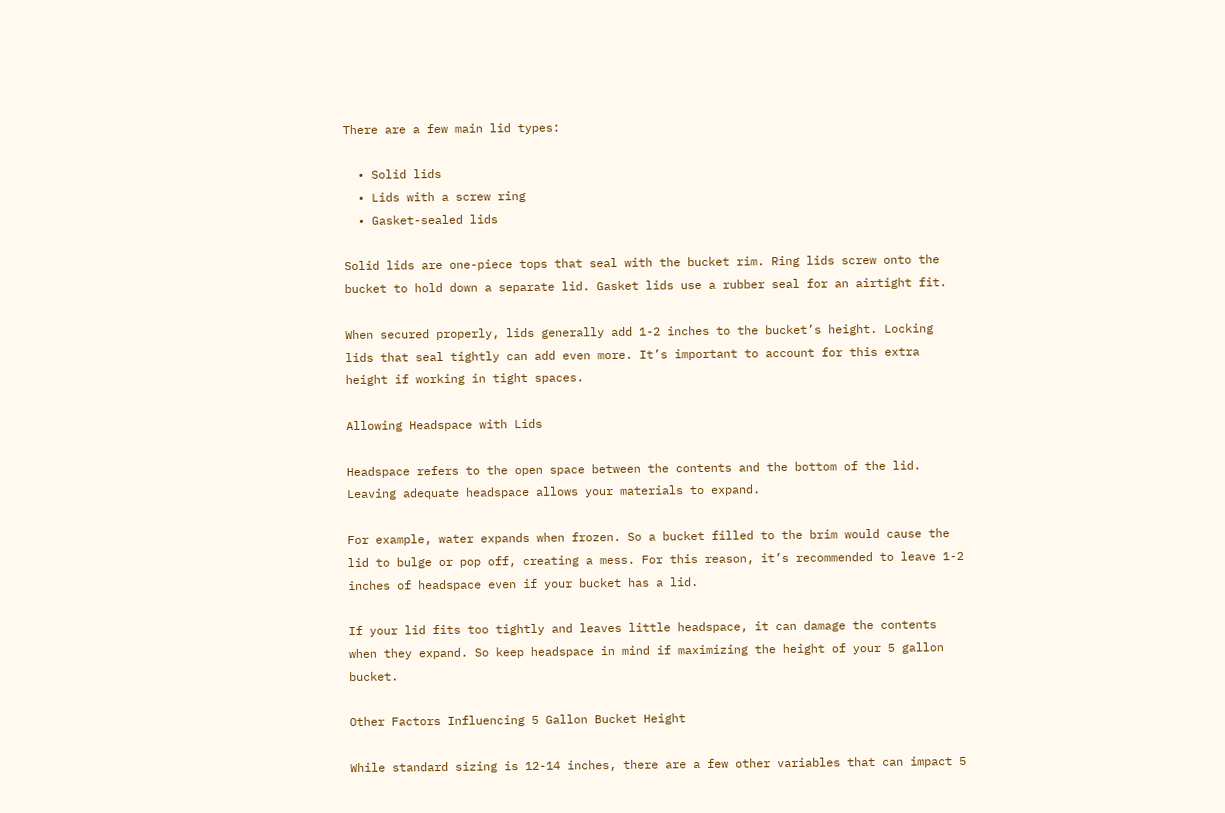There are a few main lid types:

  • Solid lids
  • Lids with a screw ring
  • Gasket-sealed lids

Solid lids are one-piece tops that seal with the bucket rim. Ring lids screw onto the bucket to hold down a separate lid. Gasket lids use a rubber seal for an airtight fit.

When secured properly, lids generally add 1-2 inches to the bucket’s height. Locking lids that seal tightly can add even more. It’s important to account for this extra height if working in tight spaces.

Allowing Headspace with Lids

Headspace refers to the open space between the contents and the bottom of the lid. Leaving adequate headspace allows your materials to expand.

For example, water expands when frozen. So a bucket filled to the brim would cause the lid to bulge or pop off, creating a mess. For this reason, it’s recommended to leave 1-2 inches of headspace even if your bucket has a lid.

If your lid fits too tightly and leaves little headspace, it can damage the contents when they expand. So keep headspace in mind if maximizing the height of your 5 gallon bucket.

Other Factors Influencing 5 Gallon Bucket Height

While standard sizing is 12-14 inches, there are a few other variables that can impact 5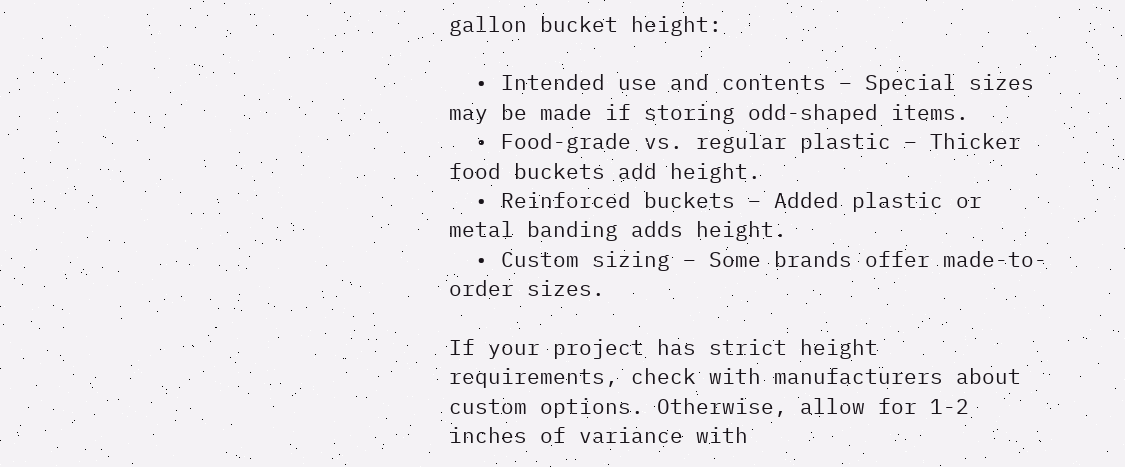gallon bucket height:

  • Intended use and contents – Special sizes may be made if storing odd-shaped items.
  • Food-grade vs. regular plastic – Thicker food buckets add height.
  • Reinforced buckets – Added plastic or metal banding adds height.
  • Custom sizing – Some brands offer made-to-order sizes.

If your project has strict height requirements, check with manufacturers about custom options. Otherwise, allow for 1-2 inches of variance with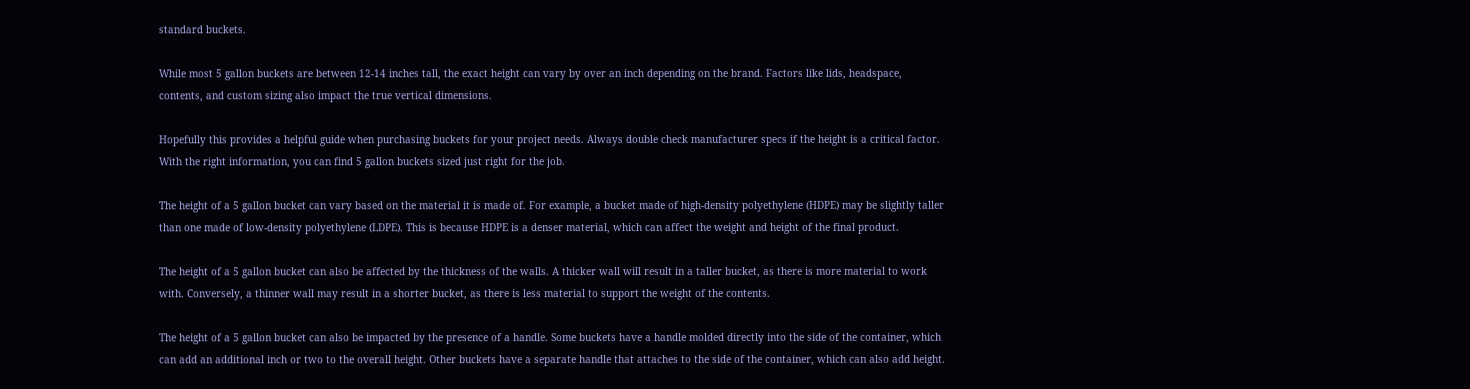standard buckets.

While most 5 gallon buckets are between 12-14 inches tall, the exact height can vary by over an inch depending on the brand. Factors like lids, headspace, contents, and custom sizing also impact the true vertical dimensions.

Hopefully this provides a helpful guide when purchasing buckets for your project needs. Always double check manufacturer specs if the height is a critical factor. With the right information, you can find 5 gallon buckets sized just right for the job.

The height of a 5 gallon bucket can vary based on the material it is made of. For example, a bucket made of high-density polyethylene (HDPE) may be slightly taller than one made of low-density polyethylene (LDPE). This is because HDPE is a denser material, which can affect the weight and height of the final product.

The height of a 5 gallon bucket can also be affected by the thickness of the walls. A thicker wall will result in a taller bucket, as there is more material to work with. Conversely, a thinner wall may result in a shorter bucket, as there is less material to support the weight of the contents.

The height of a 5 gallon bucket can also be impacted by the presence of a handle. Some buckets have a handle molded directly into the side of the container, which can add an additional inch or two to the overall height. Other buckets have a separate handle that attaches to the side of the container, which can also add height.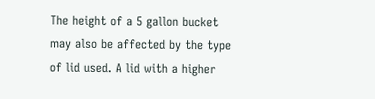The height of a 5 gallon bucket may also be affected by the type of lid used. A lid with a higher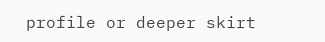profile or deeper skirt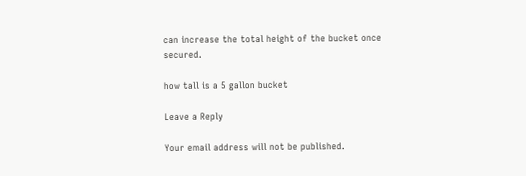can increase the total height of the bucket once secured.

how tall is a 5 gallon bucket

Leave a Reply

Your email address will not be published.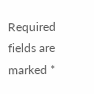Required fields are marked *